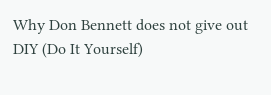Why Don Bennett does not give out DIY (Do It Yourself)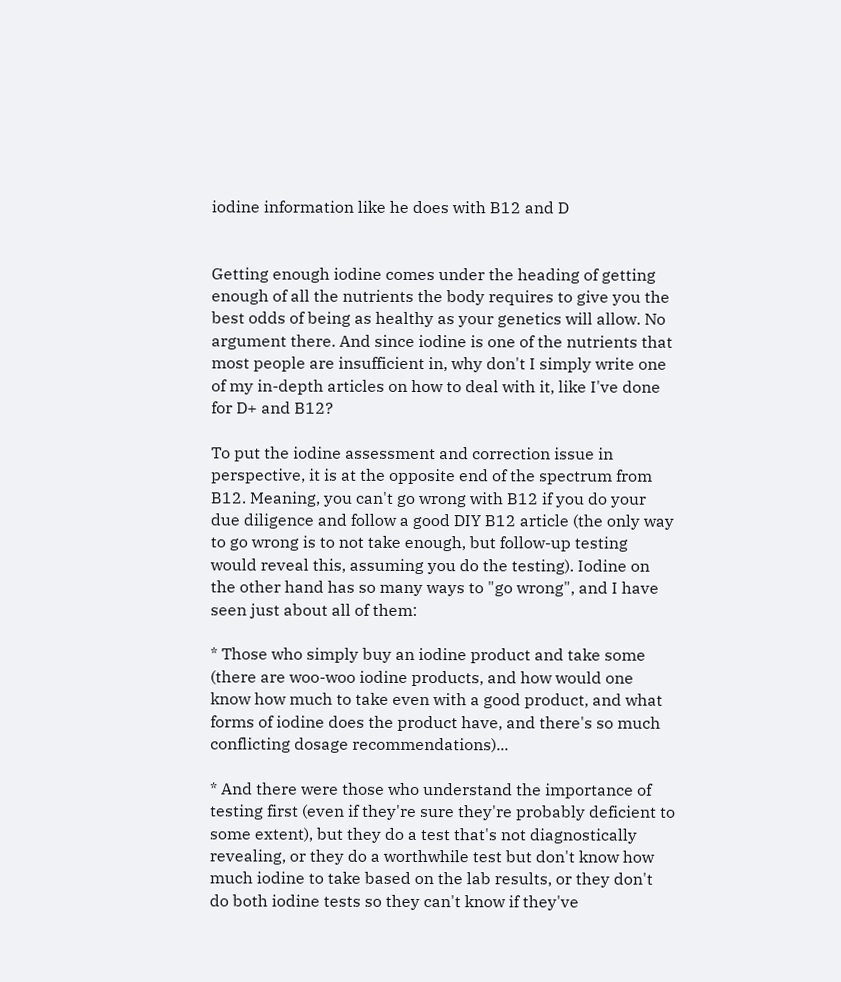iodine information like he does with B12 and D


Getting enough iodine comes under the heading of getting enough of all the nutrients the body requires to give you the best odds of being as healthy as your genetics will allow. No argument there. And since iodine is one of the nutrients that most people are insufficient in, why don't I simply write one of my in-depth articles on how to deal with it, like I've done for D+ and B12?

To put the iodine assessment and correction issue in perspective, it is at the opposite end of the spectrum from B12. Meaning, you can't go wrong with B12 if you do your due diligence and follow a good DIY B12 article (the only way to go wrong is to not take enough, but follow-up testing would reveal this, assuming you do the testing). Iodine on the other hand has so many ways to "go wrong", and I have seen just about all of them:

* Those who simply buy an iodine product and take some (there are woo-woo iodine products, and how would one know how much to take even with a good product, and what forms of iodine does the product have, and there's so much conflicting dosage recommendations)...

* And there were those who understand the importance of testing first (even if they're sure they're probably deficient to some extent), but they do a test that's not diagnostically revealing, or they do a worthwhile test but don't know how much iodine to take based on the lab results, or they don't do both iodine tests so they can't know if they've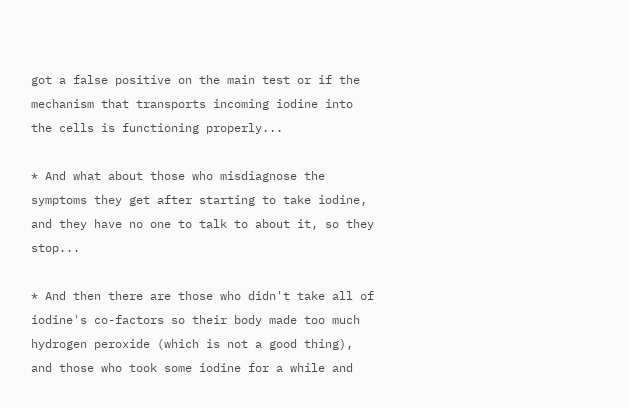got a false positive on the main test or if the mechanism that transports incoming iodine into the cells is functioning properly...

* And what about those who misdiagnose the symptoms they get after starting to take iodine, and they have no one to talk to about it, so they stop...

* And then there are those who didn't take all of iodine's co-factors so their body made too much hydrogen peroxide (which is not a good thing), and those who took some iodine for a while and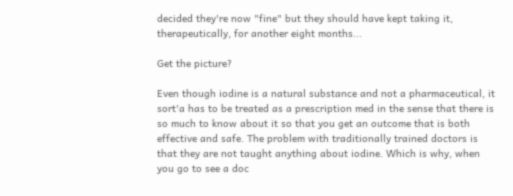decided they're now "fine" but they should have kept taking it, therapeutically, for another eight months...

Get the picture?

Even though iodine is a natural substance and not a pharmaceutical, it sort'a has to be treated as a prescription med in the sense that there is so much to know about it so that you get an outcome that is both effective and safe. The problem with traditionally trained doctors is that they are not taught anything about iodine. Which is why, when you go to see a doc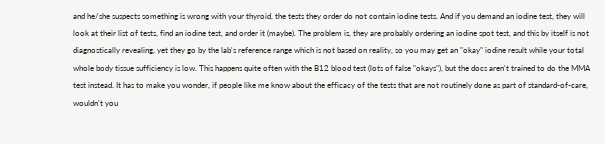and he/she suspects something is wrong with your thyroid, the tests they order do not contain iodine tests. And if you demand an iodine test, they will look at their list of tests, find an iodine test, and order it (maybe). The problem is, they are probably ordering an iodine spot test, and this by itself is not diagnostically revealing, yet they go by the lab's reference range which is not based on reality, so you may get an "okay" iodine result while your total whole body tissue sufficiency is low. This happens quite often with the B12 blood test (lots of false "okays"), but the docs aren't trained to do the MMA test instead. It has to make you wonder, if people like me know about the efficacy of the tests that are not routinely done as part of standard-of-care, wouldn't you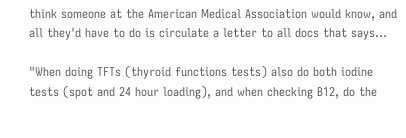think someone at the American Medical Association would know, and all they'd have to do is circulate a letter to all docs that says...

"When doing TFTs (thyroid functions tests) also do both iodine tests (spot and 24 hour loading), and when checking B12, do the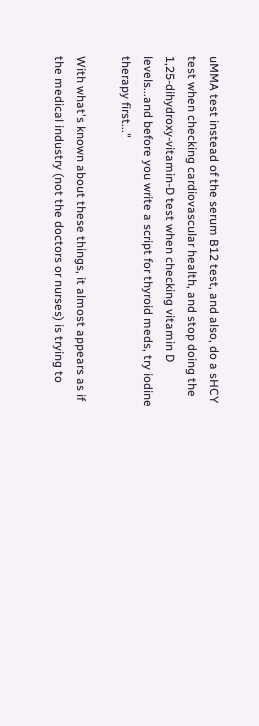uMMA test instead of the serum B12 test, and also, do a sHCY test when checking cardiovascular health, and stop doing the 1,25-dihydroxy-vitamin-D test when checking vitamin D levels...and before you write a script for thyroid meds, try iodine therapy first..."

With what's known about these things, it almost appears as if the medical industry (not the doctors or nurses) is trying to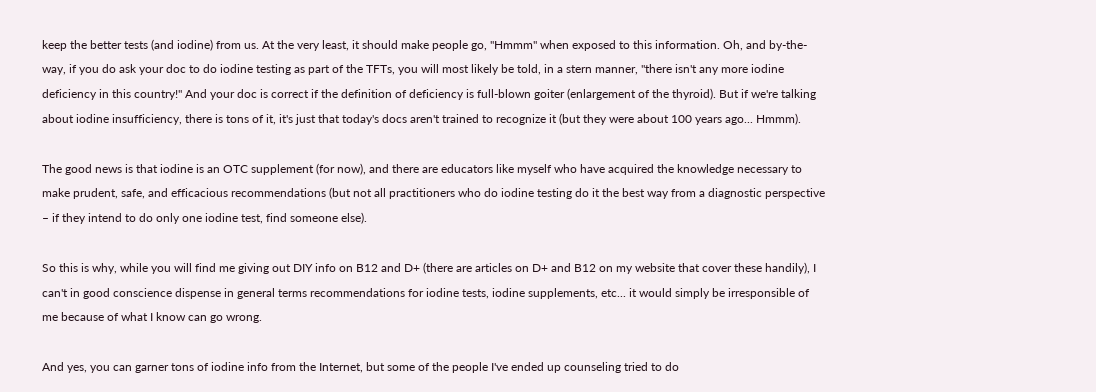keep the better tests (and iodine) from us. At the very least, it should make people go, "Hmmm" when exposed to this information. Oh, and by-the-way, if you do ask your doc to do iodine testing as part of the TFTs, you will most likely be told, in a stern manner, "there isn't any more iodine deficiency in this country!" And your doc is correct if the definition of deficiency is full-blown goiter (enlargement of the thyroid). But if we're talking about iodine insufficiency, there is tons of it, it's just that today's docs aren't trained to recognize it (but they were about 100 years ago... Hmmm).

The good news is that iodine is an OTC supplement (for now), and there are educators like myself who have acquired the knowledge necessary to make prudent, safe, and efficacious recommendations (but not all practitioners who do iodine testing do it the best way from a diagnostic perspective – if they intend to do only one iodine test, find someone else).

So this is why, while you will find me giving out DIY info on B12 and D+ (there are articles on D+ and B12 on my website that cover these handily), I can't in good conscience dispense in general terms recommendations for iodine tests, iodine supplements, etc... it would simply be irresponsible of me because of what I know can go wrong.

And yes, you can garner tons of iodine info from the Internet, but some of the people I've ended up counseling tried to do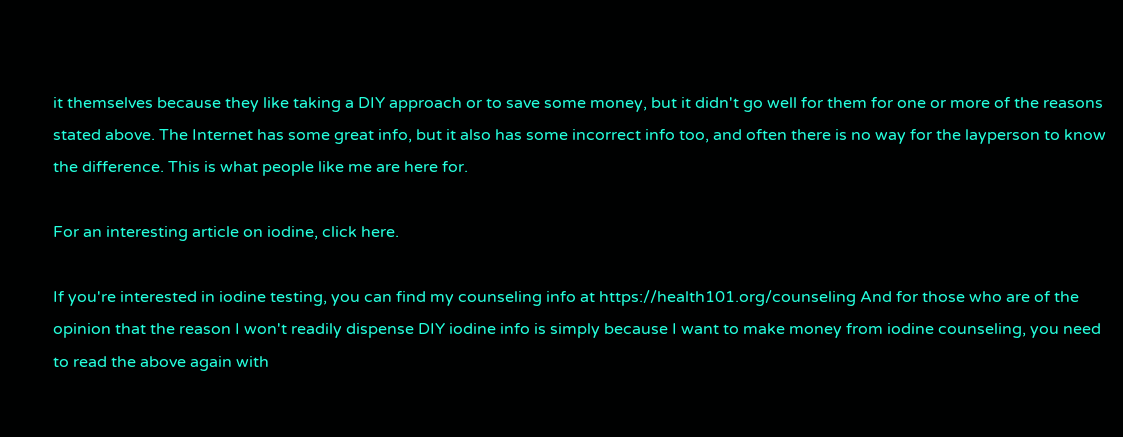it themselves because they like taking a DIY approach or to save some money, but it didn't go well for them for one or more of the reasons stated above. The Internet has some great info, but it also has some incorrect info too, and often there is no way for the layperson to know the difference. This is what people like me are here for.

For an interesting article on iodine, click here.

If you're interested in iodine testing, you can find my counseling info at https://health101.org/counseling And for those who are of the opinion that the reason I won't readily dispense DIY iodine info is simply because I want to make money from iodine counseling, you need to read the above again with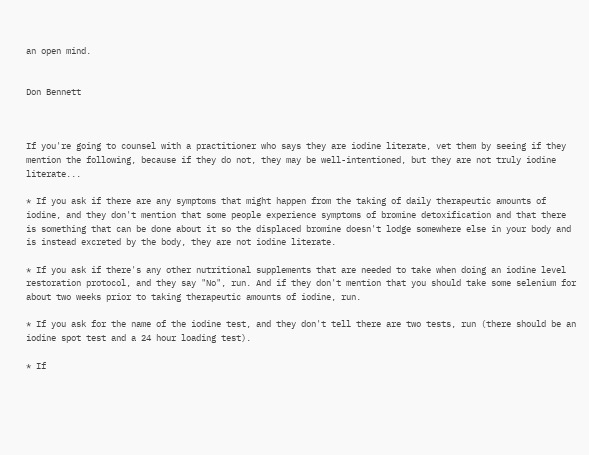an open mind.


Don Bennett



If you're going to counsel with a practitioner who says they are iodine literate, vet them by seeing if they mention the following, because if they do not, they may be well-intentioned, but they are not truly iodine literate...

* If you ask if there are any symptoms that might happen from the taking of daily therapeutic amounts of iodine, and they don't mention that some people experience symptoms of bromine detoxification and that there is something that can be done about it so the displaced bromine doesn't lodge somewhere else in your body and is instead excreted by the body, they are not iodine literate.

* If you ask if there's any other nutritional supplements that are needed to take when doing an iodine level restoration protocol, and they say "No", run. And if they don't mention that you should take some selenium for about two weeks prior to taking therapeutic amounts of iodine, run.

* If you ask for the name of the iodine test, and they don't tell there are two tests, run (there should be an iodine spot test and a 24 hour loading test).

* If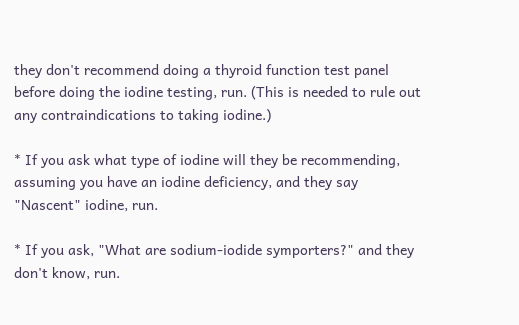they don't recommend doing a thyroid function test panel before doing the iodine testing, run. (This is needed to rule out any contraindications to taking iodine.)

* If you ask what type of iodine will they be recommending, assuming you have an iodine deficiency, and they say "Nascent" iodine, run.

* If you ask, "What are sodium-iodide symporters?" and they don't know, run.